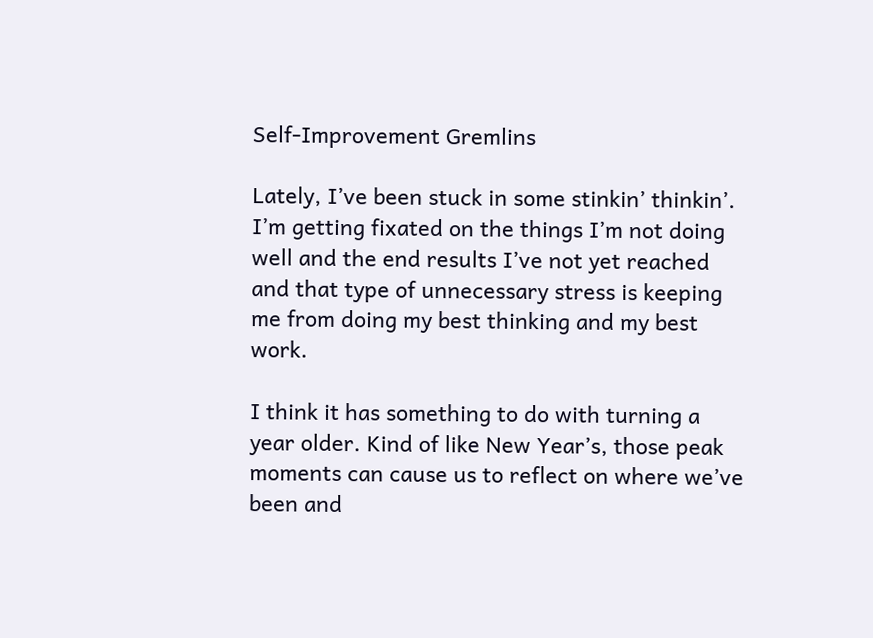Self-Improvement Gremlins

Lately, I’ve been stuck in some stinkin’ thinkin’. I’m getting fixated on the things I’m not doing well and the end results I’ve not yet reached and that type of unnecessary stress is keeping me from doing my best thinking and my best work.

I think it has something to do with turning a year older. Kind of like New Year’s, those peak moments can cause us to reflect on where we’ve been and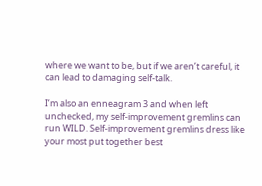where we want to be, but if we aren’t careful, it can lead to damaging self-talk.

I’m also an enneagram 3 and when left unchecked, my self-improvement gremlins can run WILD. Self-improvement gremlins dress like your most put together best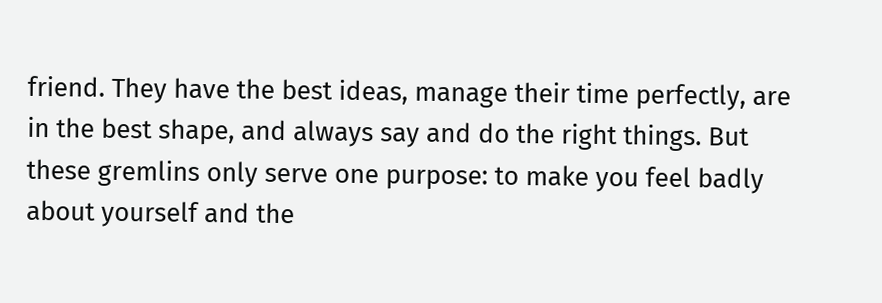friend. They have the best ideas, manage their time perfectly, are in the best shape, and always say and do the right things. But these gremlins only serve one purpose: to make you feel badly about yourself and the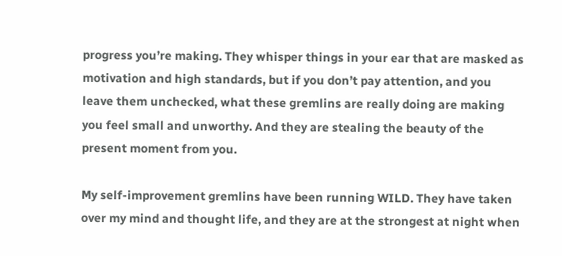progress you’re making. They whisper things in your ear that are masked as motivation and high standards, but if you don’t pay attention, and you leave them unchecked, what these gremlins are really doing are making you feel small and unworthy. And they are stealing the beauty of the present moment from you.

My self-improvement gremlins have been running WILD. They have taken over my mind and thought life, and they are at the strongest at night when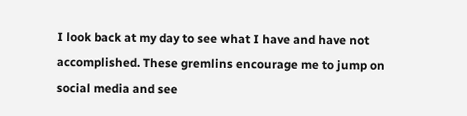I look back at my day to see what I have and have not accomplished. These gremlins encourage me to jump on social media and see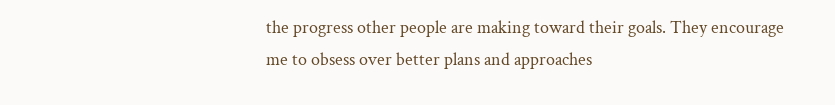the progress other people are making toward their goals. They encourage me to obsess over better plans and approaches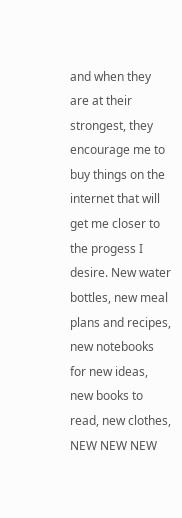and when they are at their strongest, they encourage me to buy things on the internet that will get me closer to the progess I desire. New water bottles, new meal plans and recipes, new notebooks for new ideas, new books to read, new clothes, NEW NEW NEW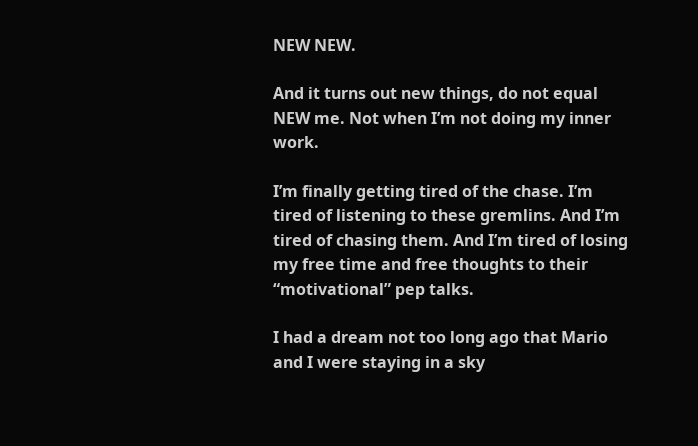NEW NEW.

And it turns out new things, do not equal NEW me. Not when I’m not doing my inner work.

I’m finally getting tired of the chase. I’m tired of listening to these gremlins. And I’m tired of chasing them. And I’m tired of losing my free time and free thoughts to their “motivational” pep talks.

I had a dream not too long ago that Mario and I were staying in a sky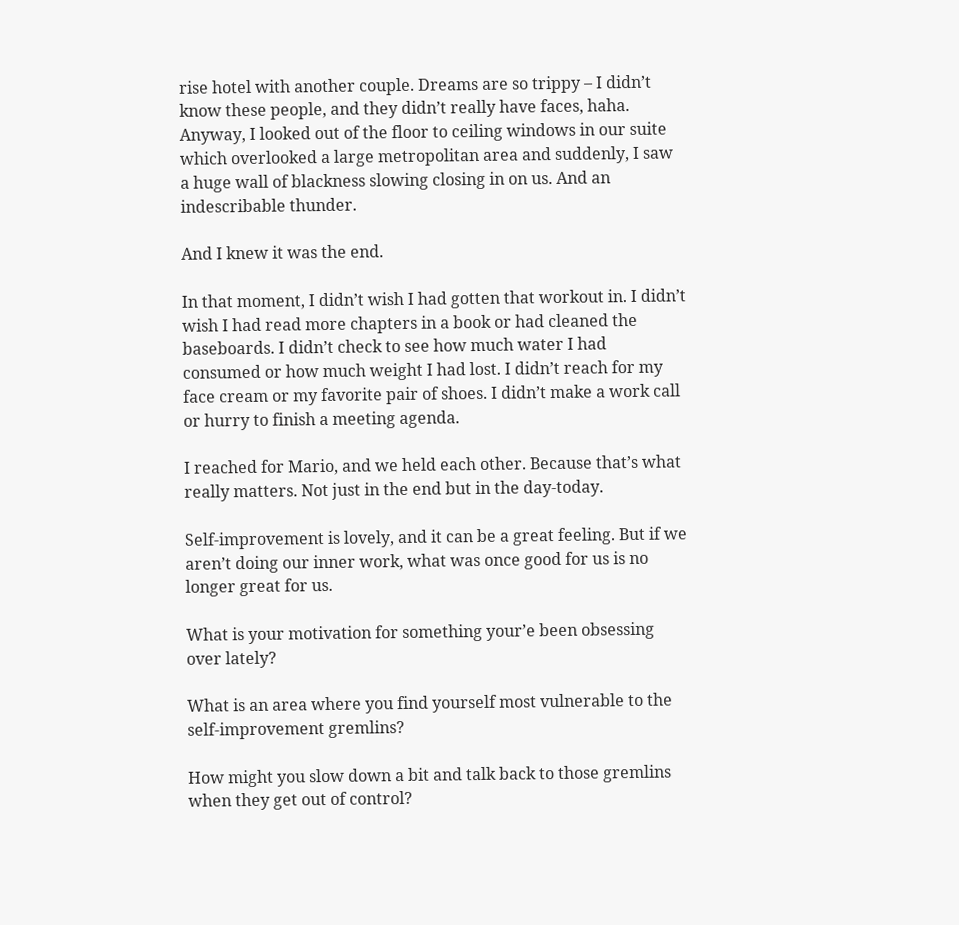rise hotel with another couple. Dreams are so trippy – I didn’t know these people, and they didn’t really have faces, haha. Anyway, I looked out of the floor to ceiling windows in our suite which overlooked a large metropolitan area and suddenly, I saw a huge wall of blackness slowing closing in on us. And an indescribable thunder.

And I knew it was the end.

In that moment, I didn’t wish I had gotten that workout in. I didn’t wish I had read more chapters in a book or had cleaned the baseboards. I didn’t check to see how much water I had consumed or how much weight I had lost. I didn’t reach for my face cream or my favorite pair of shoes. I didn’t make a work call or hurry to finish a meeting agenda.

I reached for Mario, and we held each other. Because that’s what really matters. Not just in the end but in the day-today.

Self-improvement is lovely, and it can be a great feeling. But if we aren’t doing our inner work, what was once good for us is no longer great for us.

What is your motivation for something your’e been obsessing over lately?

What is an area where you find yourself most vulnerable to the self-improvement gremlins?

How might you slow down a bit and talk back to those gremlins when they get out of control?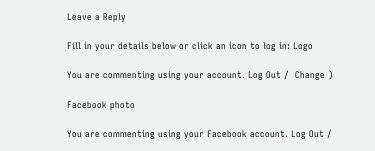Leave a Reply

Fill in your details below or click an icon to log in: Logo

You are commenting using your account. Log Out /  Change )

Facebook photo

You are commenting using your Facebook account. Log Out /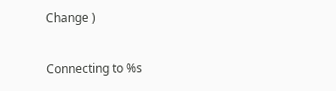Change )

Connecting to %s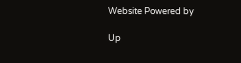Website Powered by

Up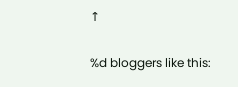↑

%d bloggers like this: